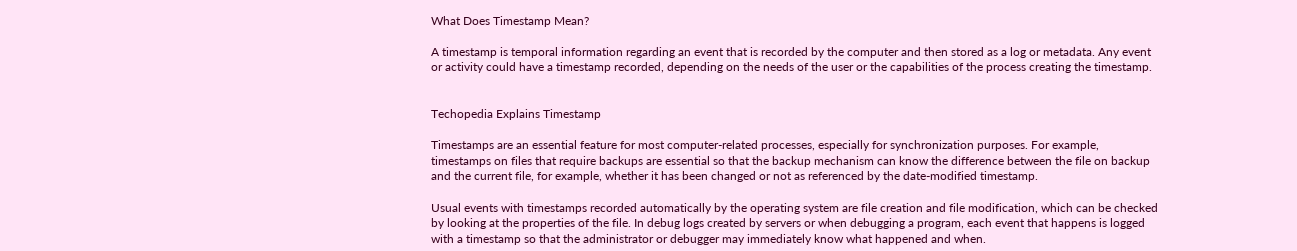What Does Timestamp Mean?

A timestamp is temporal information regarding an event that is recorded by the computer and then stored as a log or metadata. Any event or activity could have a timestamp recorded, depending on the needs of the user or the capabilities of the process creating the timestamp.


Techopedia Explains Timestamp

Timestamps are an essential feature for most computer-related processes, especially for synchronization purposes. For example, timestamps on files that require backups are essential so that the backup mechanism can know the difference between the file on backup and the current file, for example, whether it has been changed or not as referenced by the date-modified timestamp.

Usual events with timestamps recorded automatically by the operating system are file creation and file modification, which can be checked by looking at the properties of the file. In debug logs created by servers or when debugging a program, each event that happens is logged with a timestamp so that the administrator or debugger may immediately know what happened and when.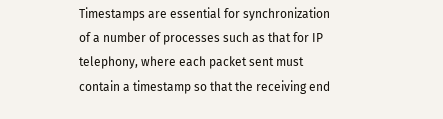Timestamps are essential for synchronization of a number of processes such as that for IP telephony, where each packet sent must contain a timestamp so that the receiving end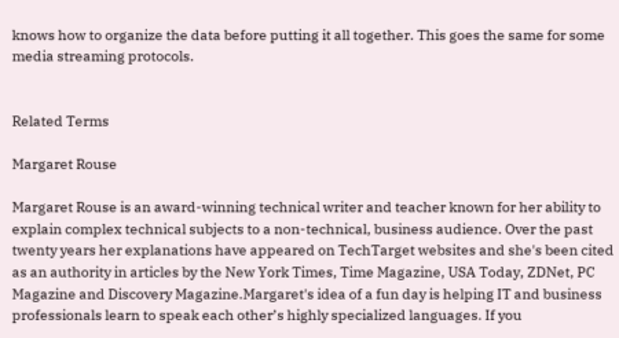knows how to organize the data before putting it all together. This goes the same for some media streaming protocols.


Related Terms

Margaret Rouse

Margaret Rouse is an award-winning technical writer and teacher known for her ability to explain complex technical subjects to a non-technical, business audience. Over the past twenty years her explanations have appeared on TechTarget websites and she's been cited as an authority in articles by the New York Times, Time Magazine, USA Today, ZDNet, PC Magazine and Discovery Magazine.Margaret's idea of a fun day is helping IT and business professionals learn to speak each other’s highly specialized languages. If you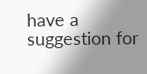have a suggestion for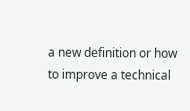a new definition or how to improve a technical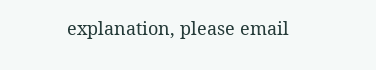explanation, please email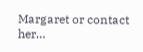Margaret or contact her…